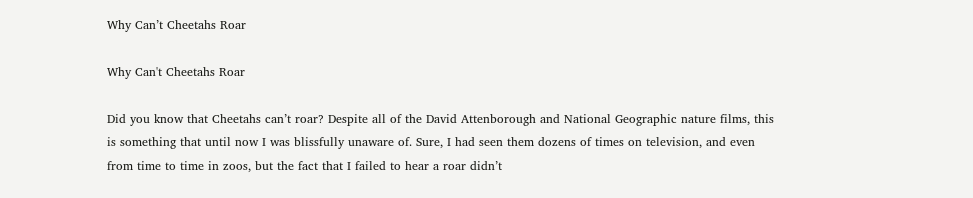Why Can’t Cheetahs Roar

Why Can't Cheetahs Roar

Did you know that Cheetahs can’t roar? Despite all of the David Attenborough and National Geographic nature films, this is something that until now I was blissfully unaware of. Sure, I had seen them dozens of times on television, and even from time to time in zoos, but the fact that I failed to hear a roar didn’t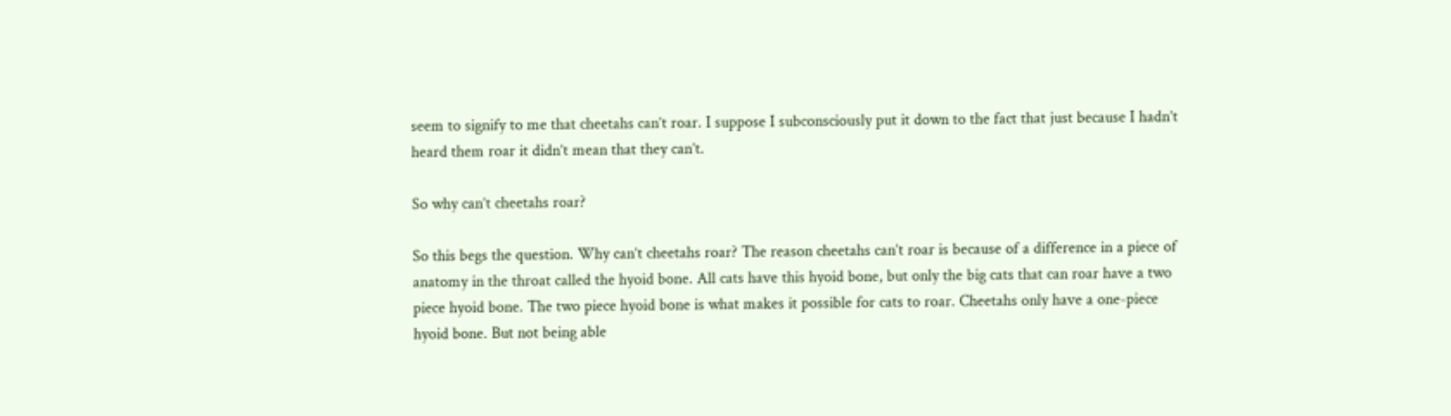seem to signify to me that cheetahs can’t roar. I suppose I subconsciously put it down to the fact that just because I hadn’t heard them roar it didn’t mean that they can’t.

So why can’t cheetahs roar?

So this begs the question. Why can’t cheetahs roar? The reason cheetahs can’t roar is because of a difference in a piece of anatomy in the throat called the hyoid bone. All cats have this hyoid bone, but only the big cats that can roar have a two piece hyoid bone. The two piece hyoid bone is what makes it possible for cats to roar. Cheetahs only have a one-piece hyoid bone. But not being able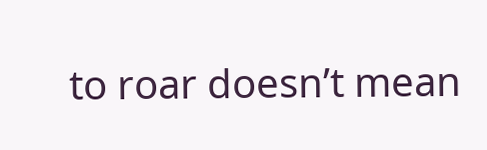to roar doesn’t mean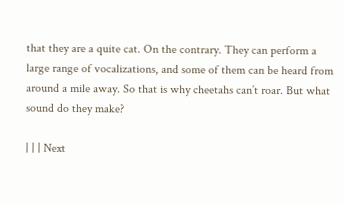that they are a quite cat. On the contrary. They can perform a large range of vocalizations, and some of them can be heard from around a mile away. So that is why cheetahs can’t roar. But what sound do they make?

| | | Next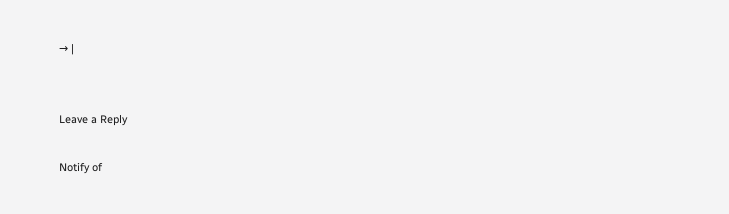→ |


Leave a Reply

Notify of